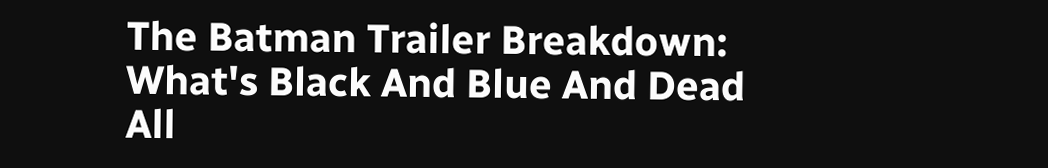The Batman Trailer Breakdown: What's Black And Blue And Dead All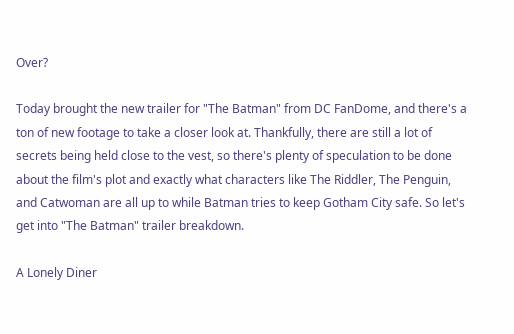Over?

Today brought the new trailer for "The Batman" from DC FanDome, and there's a ton of new footage to take a closer look at. Thankfully, there are still a lot of secrets being held close to the vest, so there's plenty of speculation to be done about the film's plot and exactly what characters like The Riddler, The Penguin, and Catwoman are all up to while Batman tries to keep Gotham City safe. So let's get into "The Batman" trailer breakdown.

A Lonely Diner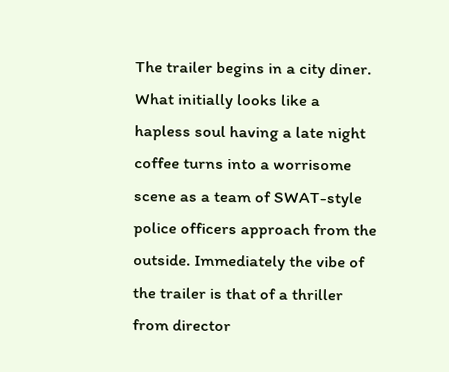The trailer begins in a city diner. What initially looks like a hapless soul having a late night coffee turns into a worrisome scene as a team of SWAT-style police officers approach from the outside. Immediately the vibe of the trailer is that of a thriller from director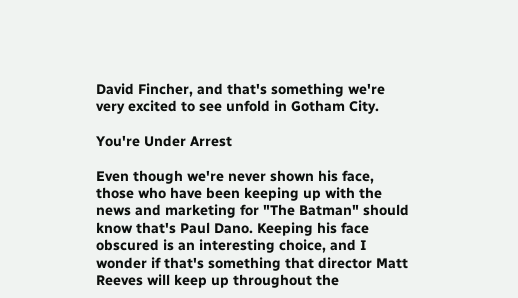David Fincher, and that's something we're very excited to see unfold in Gotham City.

You're Under Arrest

Even though we're never shown his face, those who have been keeping up with the news and marketing for "The Batman" should know that's Paul Dano. Keeping his face obscured is an interesting choice, and I wonder if that's something that director Matt Reeves will keep up throughout the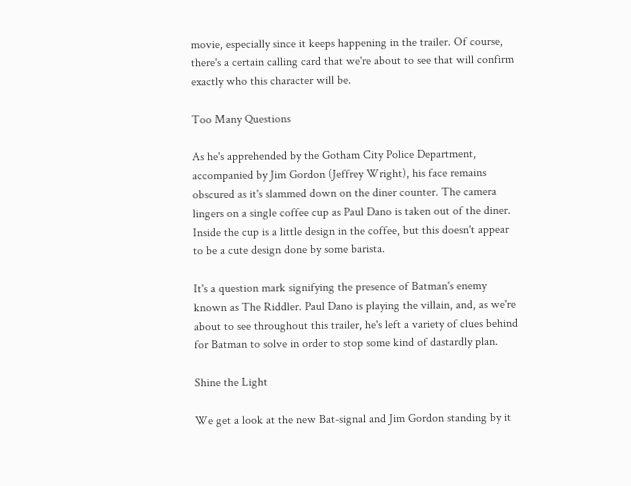movie, especially since it keeps happening in the trailer. Of course, there's a certain calling card that we're about to see that will confirm exactly who this character will be.

Too Many Questions

As he's apprehended by the Gotham City Police Department, accompanied by Jim Gordon (Jeffrey Wright), his face remains obscured as it's slammed down on the diner counter. The camera lingers on a single coffee cup as Paul Dano is taken out of the diner. Inside the cup is a little design in the coffee, but this doesn't appear to be a cute design done by some barista.

It's a question mark signifying the presence of Batman's enemy known as The Riddler. Paul Dano is playing the villain, and, as we're about to see throughout this trailer, he's left a variety of clues behind for Batman to solve in order to stop some kind of dastardly plan.

Shine the Light

We get a look at the new Bat-signal and Jim Gordon standing by it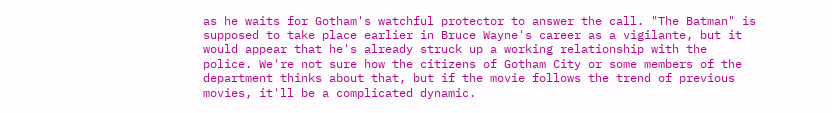as he waits for Gotham's watchful protector to answer the call. "The Batman" is supposed to take place earlier in Bruce Wayne's career as a vigilante, but it would appear that he's already struck up a working relationship with the police. We're not sure how the citizens of Gotham City or some members of the department thinks about that, but if the movie follows the trend of previous movies, it'll be a complicated dynamic.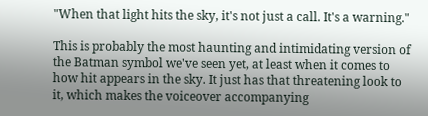"When that light hits the sky, it's not just a call. It's a warning."

This is probably the most haunting and intimidating version of the Batman symbol we've seen yet, at least when it comes to how hit appears in the sky. It just has that threatening look to it, which makes the voiceover accompanying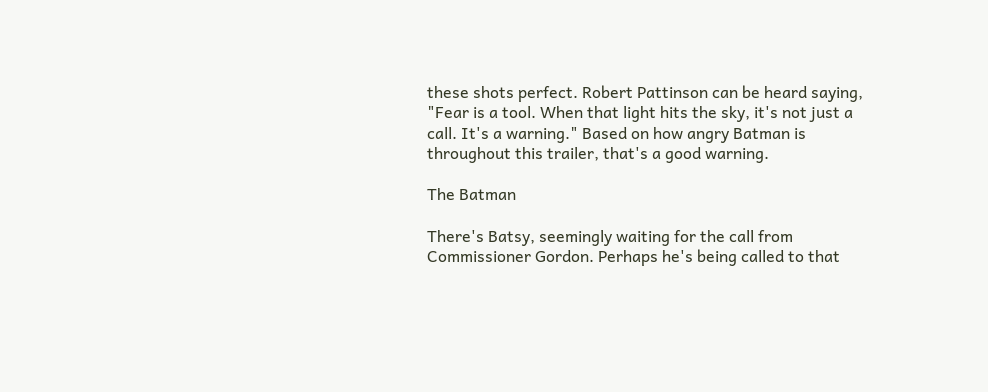these shots perfect. Robert Pattinson can be heard saying, "Fear is a tool. When that light hits the sky, it's not just a call. It's a warning." Based on how angry Batman is throughout this trailer, that's a good warning.

The Batman

There's Batsy, seemingly waiting for the call from Commissioner Gordon. Perhaps he's being called to that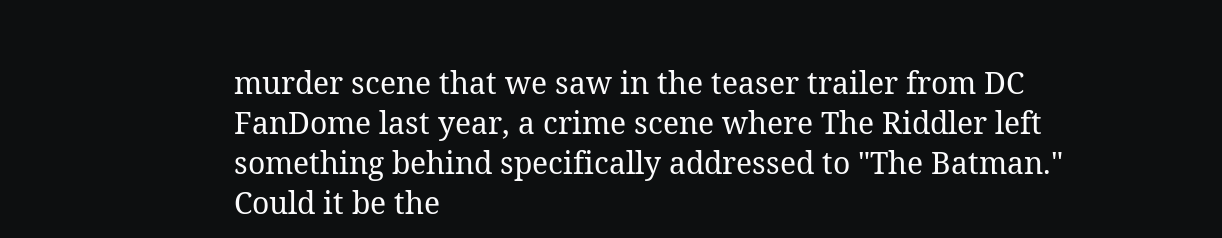murder scene that we saw in the teaser trailer from DC FanDome last year, a crime scene where The Riddler left something behind specifically addressed to "The Batman." Could it be the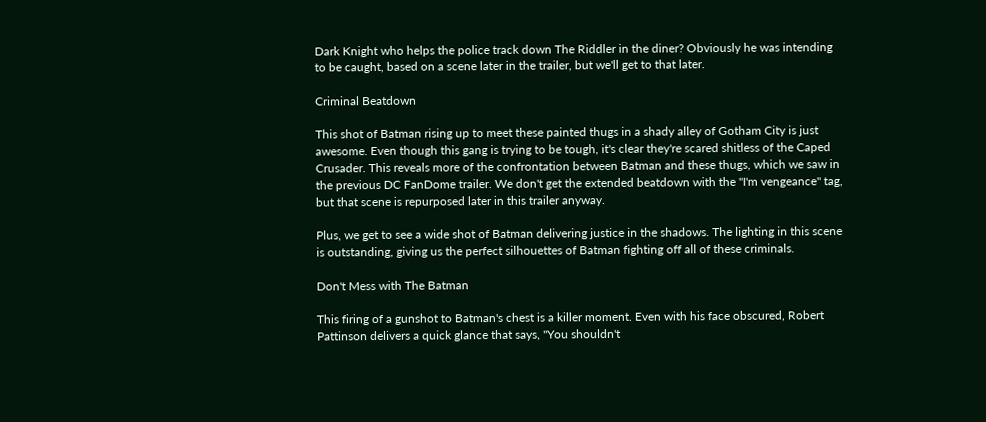Dark Knight who helps the police track down The Riddler in the diner? Obviously he was intending to be caught, based on a scene later in the trailer, but we'll get to that later.

Criminal Beatdown

This shot of Batman rising up to meet these painted thugs in a shady alley of Gotham City is just awesome. Even though this gang is trying to be tough, it's clear they're scared shitless of the Caped Crusader. This reveals more of the confrontation between Batman and these thugs, which we saw in the previous DC FanDome trailer. We don't get the extended beatdown with the "I'm vengeance" tag, but that scene is repurposed later in this trailer anyway.

Plus, we get to see a wide shot of Batman delivering justice in the shadows. The lighting in this scene is outstanding, giving us the perfect silhouettes of Batman fighting off all of these criminals.

Don't Mess with The Batman

This firing of a gunshot to Batman's chest is a killer moment. Even with his face obscured, Robert Pattinson delivers a quick glance that says, "You shouldn't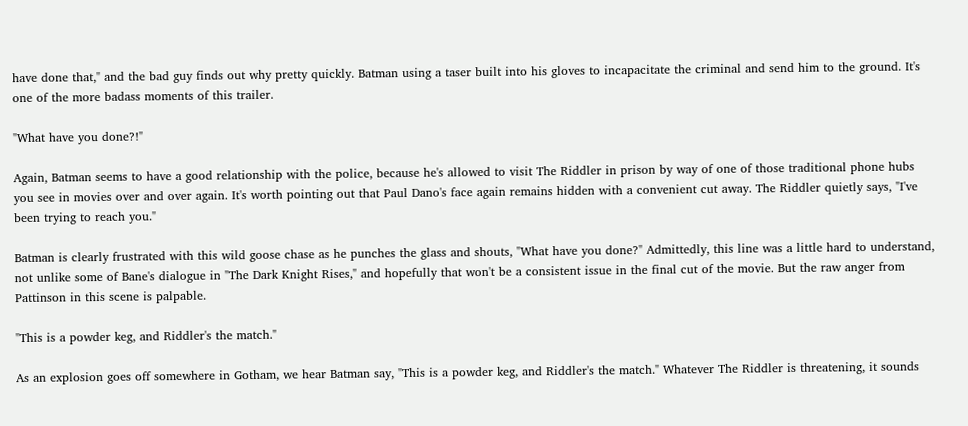have done that," and the bad guy finds out why pretty quickly. Batman using a taser built into his gloves to incapacitate the criminal and send him to the ground. It's one of the more badass moments of this trailer.

"What have you done?!"

Again, Batman seems to have a good relationship with the police, because he's allowed to visit The Riddler in prison by way of one of those traditional phone hubs you see in movies over and over again. It's worth pointing out that Paul Dano's face again remains hidden with a convenient cut away. The Riddler quietly says, "I've been trying to reach you."

Batman is clearly frustrated with this wild goose chase as he punches the glass and shouts, "What have you done?" Admittedly, this line was a little hard to understand, not unlike some of Bane's dialogue in "The Dark Knight Rises," and hopefully that won't be a consistent issue in the final cut of the movie. But the raw anger from Pattinson in this scene is palpable.

"This is a powder keg, and Riddler's the match."

As an explosion goes off somewhere in Gotham, we hear Batman say, "This is a powder keg, and Riddler's the match." Whatever The Riddler is threatening, it sounds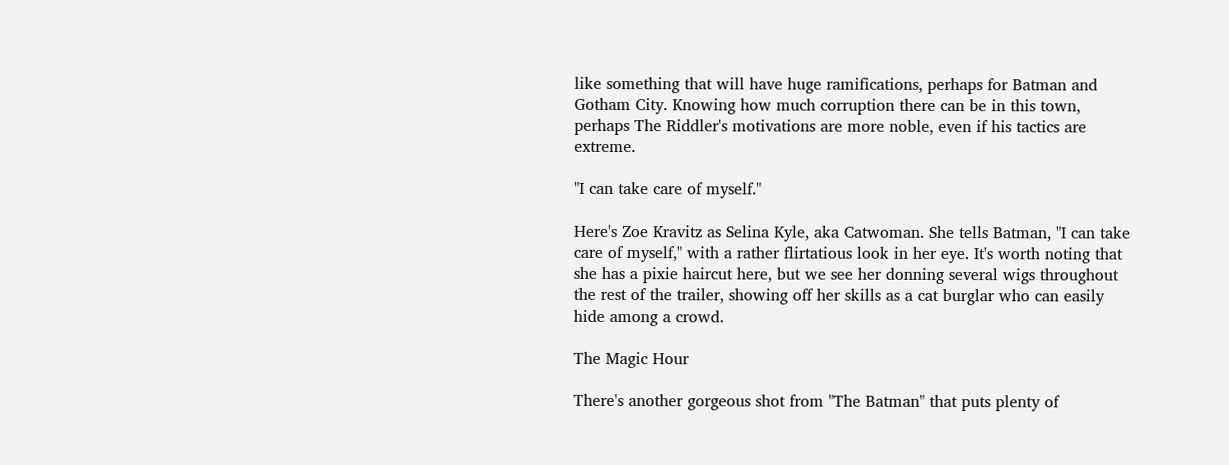like something that will have huge ramifications, perhaps for Batman and Gotham City. Knowing how much corruption there can be in this town, perhaps The Riddler's motivations are more noble, even if his tactics are extreme.

"I can take care of myself."

Here's Zoe Kravitz as Selina Kyle, aka Catwoman. She tells Batman, "I can take care of myself," with a rather flirtatious look in her eye. It's worth noting that she has a pixie haircut here, but we see her donning several wigs throughout the rest of the trailer, showing off her skills as a cat burglar who can easily hide among a crowd.

The Magic Hour

There's another gorgeous shot from "The Batman" that puts plenty of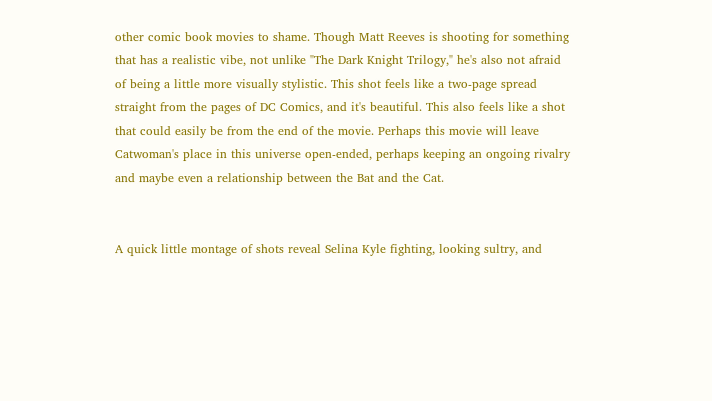other comic book movies to shame. Though Matt Reeves is shooting for something that has a realistic vibe, not unlike "The Dark Knight Trilogy," he's also not afraid of being a little more visually stylistic. This shot feels like a two-page spread straight from the pages of DC Comics, and it's beautiful. This also feels like a shot that could easily be from the end of the movie. Perhaps this movie will leave Catwoman's place in this universe open-ended, perhaps keeping an ongoing rivalry and maybe even a relationship between the Bat and the Cat.


A quick little montage of shots reveal Selina Kyle fighting, looking sultry, and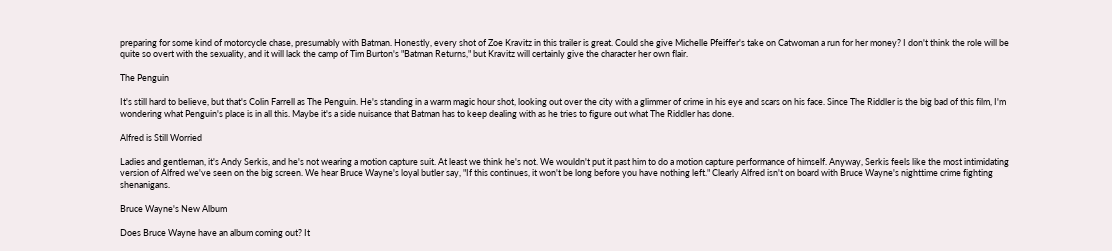preparing for some kind of motorcycle chase, presumably with Batman. Honestly, every shot of Zoe Kravitz in this trailer is great. Could she give Michelle Pfeiffer's take on Catwoman a run for her money? I don't think the role will be quite so overt with the sexuality, and it will lack the camp of Tim Burton's "Batman Returns," but Kravitz will certainly give the character her own flair.

The Penguin

It's still hard to believe, but that's Colin Farrell as The Penguin. He's standing in a warm magic hour shot, looking out over the city with a glimmer of crime in his eye and scars on his face. Since The Riddler is the big bad of this film, I'm wondering what Penguin's place is in all this. Maybe it's a side nuisance that Batman has to keep dealing with as he tries to figure out what The Riddler has done.

Alfred is Still Worried

Ladies and gentleman, it's Andy Serkis, and he's not wearing a motion capture suit. At least we think he's not. We wouldn't put it past him to do a motion capture performance of himself. Anyway, Serkis feels like the most intimidating version of Alfred we've seen on the big screen. We hear Bruce Wayne's loyal butler say, "If this continues, it won't be long before you have nothing left." Clearly Alfred isn't on board with Bruce Wayne's nighttime crime fighting shenanigans.

Bruce Wayne's New Album

Does Bruce Wayne have an album coming out? It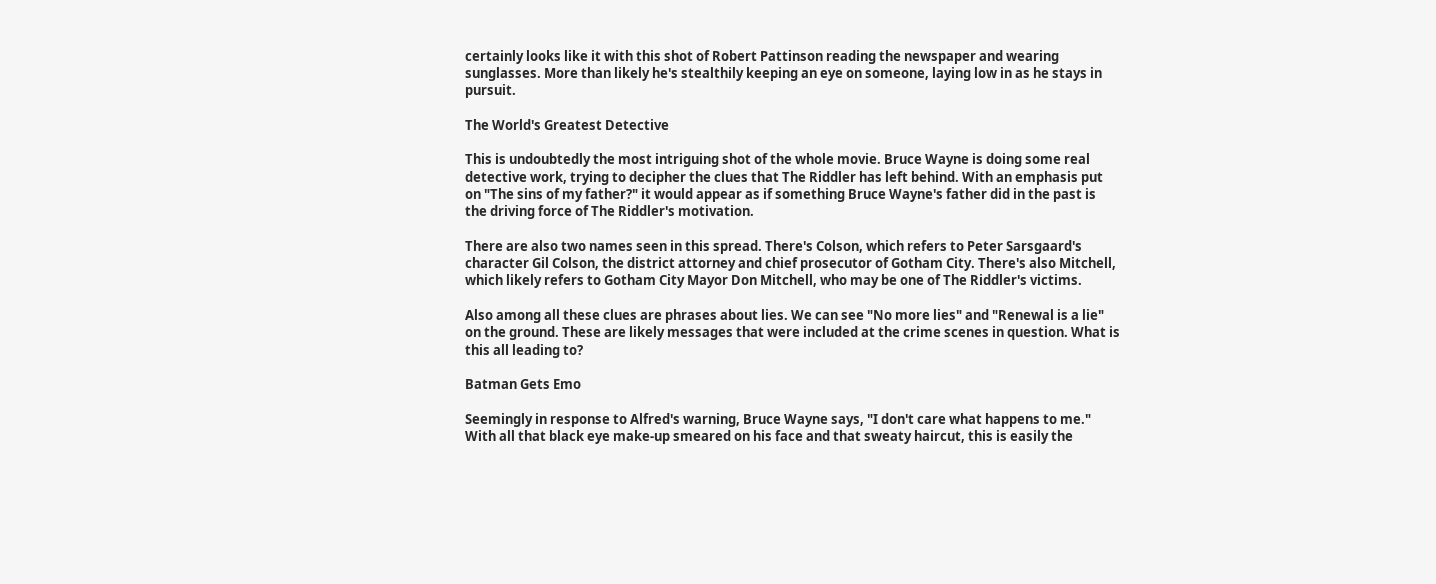certainly looks like it with this shot of Robert Pattinson reading the newspaper and wearing sunglasses. More than likely he's stealthily keeping an eye on someone, laying low in as he stays in pursuit.

The World's Greatest Detective

This is undoubtedly the most intriguing shot of the whole movie. Bruce Wayne is doing some real detective work, trying to decipher the clues that The Riddler has left behind. With an emphasis put on "The sins of my father?" it would appear as if something Bruce Wayne's father did in the past is the driving force of The Riddler's motivation.

There are also two names seen in this spread. There's Colson, which refers to Peter Sarsgaard's character Gil Colson, the district attorney and chief prosecutor of Gotham City. There's also Mitchell, which likely refers to Gotham City Mayor Don Mitchell, who may be one of The Riddler's victims.

Also among all these clues are phrases about lies. We can see "No more lies" and "Renewal is a lie" on the ground. These are likely messages that were included at the crime scenes in question. What is this all leading to?

Batman Gets Emo

Seemingly in response to Alfred's warning, Bruce Wayne says, "I don't care what happens to me." With all that black eye make-up smeared on his face and that sweaty haircut, this is easily the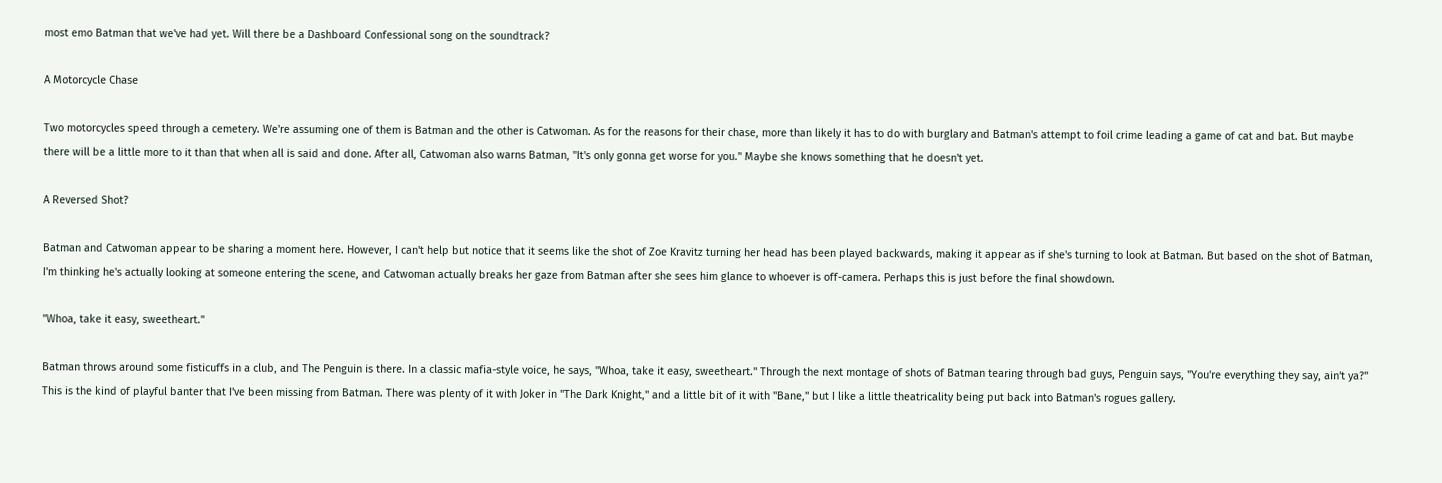most emo Batman that we've had yet. Will there be a Dashboard Confessional song on the soundtrack?

A Motorcycle Chase

Two motorcycles speed through a cemetery. We're assuming one of them is Batman and the other is Catwoman. As for the reasons for their chase, more than likely it has to do with burglary and Batman's attempt to foil crime leading a game of cat and bat. But maybe there will be a little more to it than that when all is said and done. After all, Catwoman also warns Batman, "It's only gonna get worse for you." Maybe she knows something that he doesn't yet.

A Reversed Shot?

Batman and Catwoman appear to be sharing a moment here. However, I can't help but notice that it seems like the shot of Zoe Kravitz turning her head has been played backwards, making it appear as if she's turning to look at Batman. But based on the shot of Batman, I'm thinking he's actually looking at someone entering the scene, and Catwoman actually breaks her gaze from Batman after she sees him glance to whoever is off-camera. Perhaps this is just before the final showdown.

"Whoa, take it easy, sweetheart."

Batman throws around some fisticuffs in a club, and The Penguin is there. In a classic mafia-style voice, he says, "Whoa, take it easy, sweetheart." Through the next montage of shots of Batman tearing through bad guys, Penguin says, "You're everything they say, ain't ya?" This is the kind of playful banter that I've been missing from Batman. There was plenty of it with Joker in "The Dark Knight," and a little bit of it with "Bane," but I like a little theatricality being put back into Batman's rogues gallery.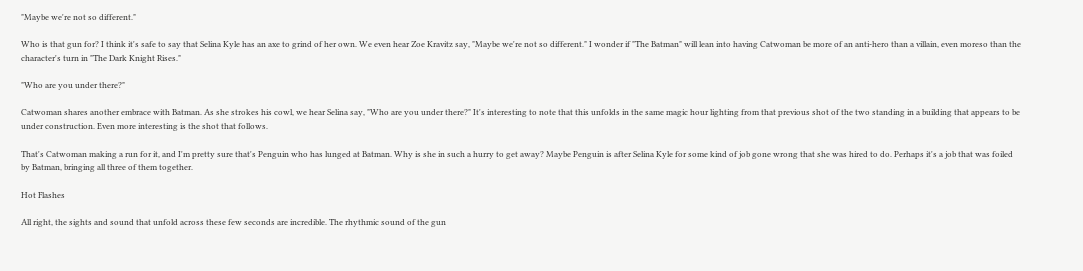"Maybe we're not so different."

Who is that gun for? I think it's safe to say that Selina Kyle has an axe to grind of her own. We even hear Zoe Kravitz say, "Maybe we're not so different." I wonder if "The Batman" will lean into having Catwoman be more of an anti-hero than a villain, even moreso than the character's turn in "The Dark Knight Rises."

"Who are you under there?"

Catwoman shares another embrace with Batman. As she strokes his cowl, we hear Selina say, "Who are you under there?" It's interesting to note that this unfolds in the same magic hour lighting from that previous shot of the two standing in a building that appears to be under construction. Even more interesting is the shot that follows.

That's Catwoman making a run for it, and I'm pretty sure that's Penguin who has lunged at Batman. Why is she in such a hurry to get away? Maybe Penguin is after Selina Kyle for some kind of job gone wrong that she was hired to do. Perhaps it's a job that was foiled by Batman, bringing all three of them together.

Hot Flashes

All right, the sights and sound that unfold across these few seconds are incredible. The rhythmic sound of the gun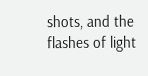shots, and the flashes of light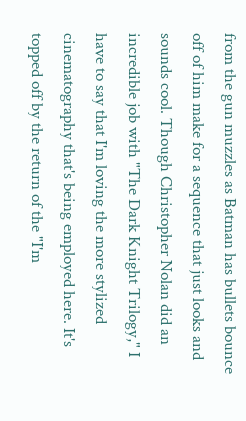from the gun muzzles as Batman has bullets bounce off of him make for a sequence that just looks and sounds cool. Though Christopher Nolan did an incredible job with "The Dark Knight Trilogy," I have to say that I'm loving the more stylized cinematography that's being employed here. It's topped off by the return of the "I'm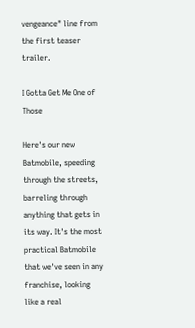vengeance" line from the first teaser trailer.

I Gotta Get Me One of Those

Here's our new Batmobile, speeding through the streets, barreling through anything that gets in its way. It's the most practical Batmobile that we've seen in any franchise, looking like a real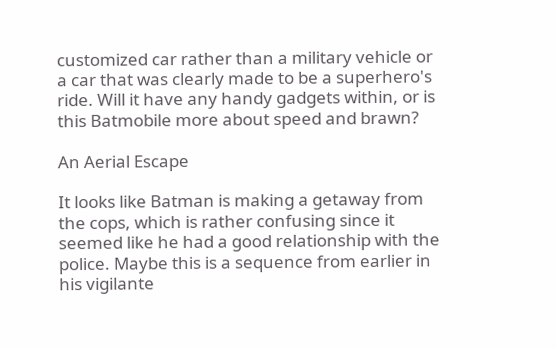customized car rather than a military vehicle or a car that was clearly made to be a superhero's ride. Will it have any handy gadgets within, or is this Batmobile more about speed and brawn?

An Aerial Escape

It looks like Batman is making a getaway from the cops, which is rather confusing since it seemed like he had a good relationship with the police. Maybe this is a sequence from earlier in his vigilante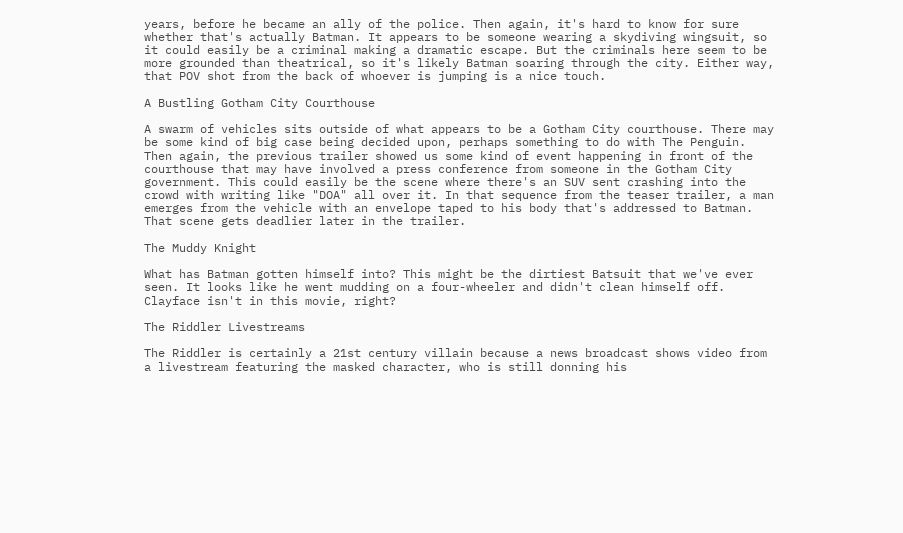years, before he became an ally of the police. Then again, it's hard to know for sure whether that's actually Batman. It appears to be someone wearing a skydiving wingsuit, so it could easily be a criminal making a dramatic escape. But the criminals here seem to be more grounded than theatrical, so it's likely Batman soaring through the city. Either way, that POV shot from the back of whoever is jumping is a nice touch.

A Bustling Gotham City Courthouse

A swarm of vehicles sits outside of what appears to be a Gotham City courthouse. There may be some kind of big case being decided upon, perhaps something to do with The Penguin. Then again, the previous trailer showed us some kind of event happening in front of the courthouse that may have involved a press conference from someone in the Gotham City government. This could easily be the scene where there's an SUV sent crashing into the crowd with writing like "DOA" all over it. In that sequence from the teaser trailer, a man emerges from the vehicle with an envelope taped to his body that's addressed to Batman. That scene gets deadlier later in the trailer.

The Muddy Knight

What has Batman gotten himself into? This might be the dirtiest Batsuit that we've ever seen. It looks like he went mudding on a four-wheeler and didn't clean himself off. Clayface isn't in this movie, right?

The Riddler Livestreams

The Riddler is certainly a 21st century villain because a news broadcast shows video from a livestream featuring the masked character, who is still donning his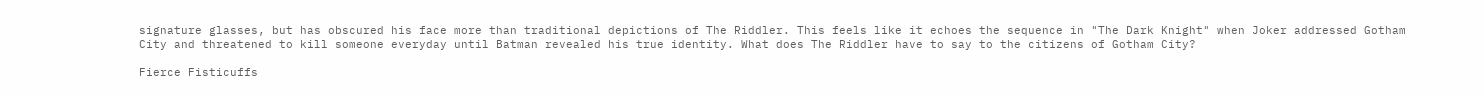signature glasses, but has obscured his face more than traditional depictions of The Riddler. This feels like it echoes the sequence in "The Dark Knight" when Joker addressed Gotham City and threatened to kill someone everyday until Batman revealed his true identity. What does The Riddler have to say to the citizens of Gotham City?

Fierce Fisticuffs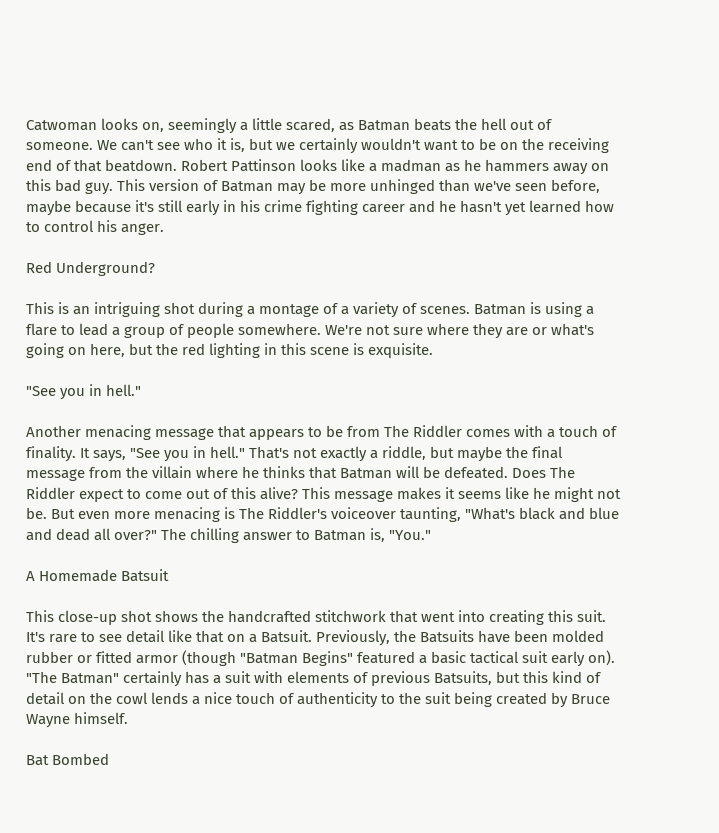Catwoman looks on, seemingly a little scared, as Batman beats the hell out of someone. We can't see who it is, but we certainly wouldn't want to be on the receiving end of that beatdown. Robert Pattinson looks like a madman as he hammers away on this bad guy. This version of Batman may be more unhinged than we've seen before, maybe because it's still early in his crime fighting career and he hasn't yet learned how to control his anger.

Red Underground?

This is an intriguing shot during a montage of a variety of scenes. Batman is using a flare to lead a group of people somewhere. We're not sure where they are or what's going on here, but the red lighting in this scene is exquisite.

"See you in hell."

Another menacing message that appears to be from The Riddler comes with a touch of finality. It says, "See you in hell." That's not exactly a riddle, but maybe the final message from the villain where he thinks that Batman will be defeated. Does The Riddler expect to come out of this alive? This message makes it seems like he might not be. But even more menacing is The Riddler's voiceover taunting, "What's black and blue and dead all over?" The chilling answer to Batman is, "You."

A Homemade Batsuit

This close-up shot shows the handcrafted stitchwork that went into creating this suit. It's rare to see detail like that on a Batsuit. Previously, the Batsuits have been molded rubber or fitted armor (though "Batman Begins" featured a basic tactical suit early on). "The Batman" certainly has a suit with elements of previous Batsuits, but this kind of detail on the cowl lends a nice touch of authenticity to the suit being created by Bruce Wayne himself.

Bat Bombed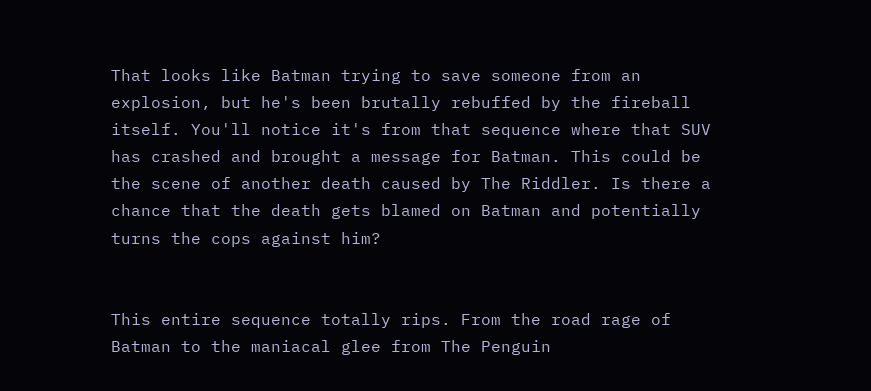That looks like Batman trying to save someone from an explosion, but he's been brutally rebuffed by the fireball itself. You'll notice it's from that sequence where that SUV has crashed and brought a message for Batman. This could be the scene of another death caused by The Riddler. Is there a chance that the death gets blamed on Batman and potentially turns the cops against him?


This entire sequence totally rips. From the road rage of Batman to the maniacal glee from The Penguin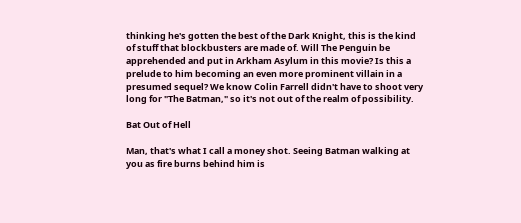thinking he's gotten the best of the Dark Knight, this is the kind of stuff that blockbusters are made of. Will The Penguin be apprehended and put in Arkham Asylum in this movie? Is this a prelude to him becoming an even more prominent villain in a presumed sequel? We know Colin Farrell didn't have to shoot very long for "The Batman," so it's not out of the realm of possibility.

Bat Out of Hell

Man, that's what I call a money shot. Seeing Batman walking at you as fire burns behind him is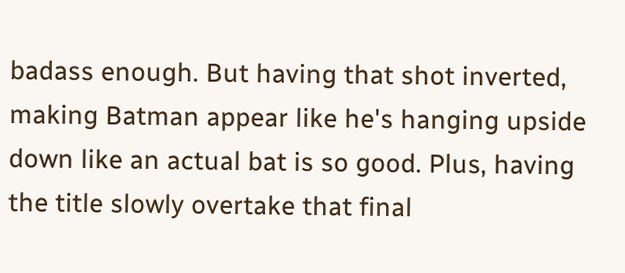badass enough. But having that shot inverted, making Batman appear like he's hanging upside down like an actual bat is so good. Plus, having the title slowly overtake that final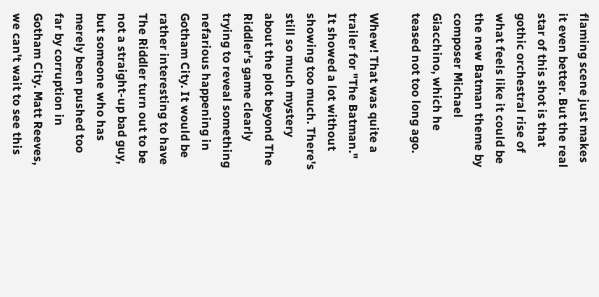flaming scene just makes it even better. But the real star of this shot is that gothic orchestral rise of what feels like it could be the new Batman theme by composer Michael Giacchino, which he teased not too long ago.

Whew! That was quite a trailer for "The Batman." It showed a lot without showing too much. There's still so much mystery about the plot beyond The Riddler's game clearly trying to reveal something nefarious happening in Gotham City. It would be rather interesting to have The Riddler turn out to be not a straight-up bad guy, but someone who has merely been pushed too far by corruption in Gotham City. Matt Reeves, we can't wait to see this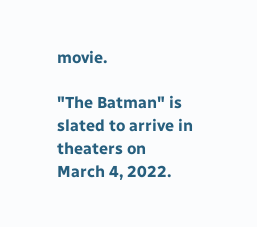movie.

"The Batman" is slated to arrive in theaters on March 4, 2022.